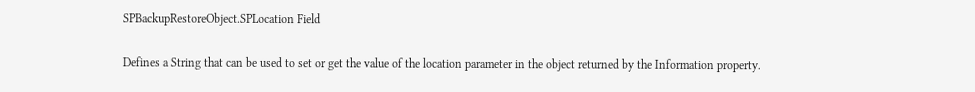SPBackupRestoreObject.SPLocation Field

Defines a String that can be used to set or get the value of the location parameter in the object returned by the Information property.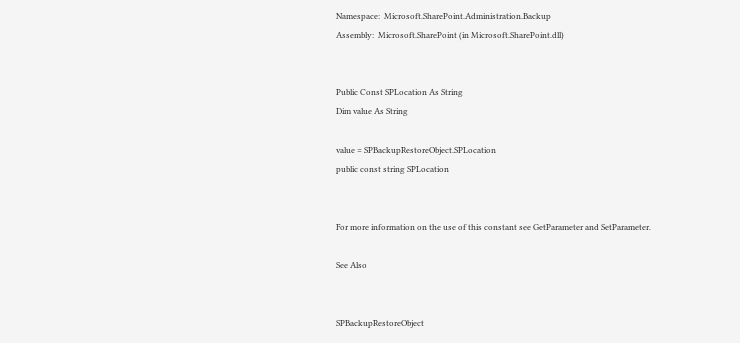Namespace:  Microsoft.SharePoint.Administration.Backup
Assembly:  Microsoft.SharePoint (in Microsoft.SharePoint.dll)


Public Const SPLocation As String
Dim value As String

value = SPBackupRestoreObject.SPLocation
public const string SPLocation


For more information on the use of this constant see GetParameter and SetParameter.

See Also


SPBackupRestoreObject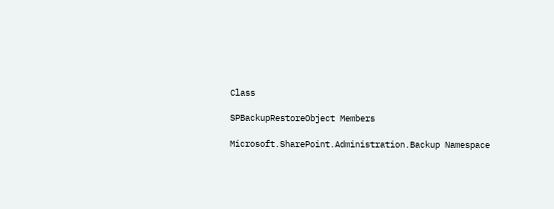Class

SPBackupRestoreObject Members

Microsoft.SharePoint.Administration.Backup Namespace